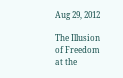Aug 29, 2012

The Illusion of Freedom at the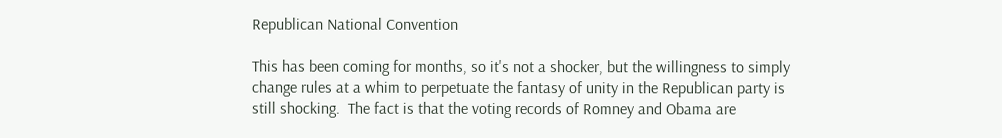Republican National Convention

This has been coming for months, so it's not a shocker, but the willingness to simply change rules at a whim to perpetuate the fantasy of unity in the Republican party is still shocking.  The fact is that the voting records of Romney and Obama are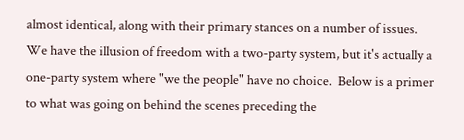almost identical, along with their primary stances on a number of issues.  We have the illusion of freedom with a two-party system, but it's actually a one-party system where "we the people" have no choice.  Below is a primer to what was going on behind the scenes preceding the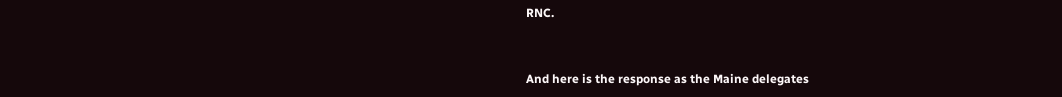RNC.


And here is the response as the Maine delegates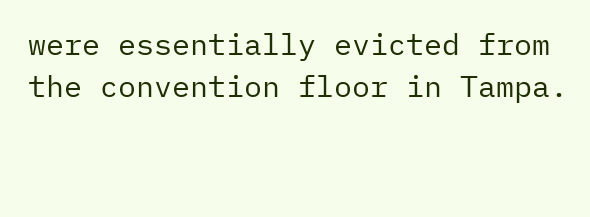were essentially evicted from the convention floor in Tampa.